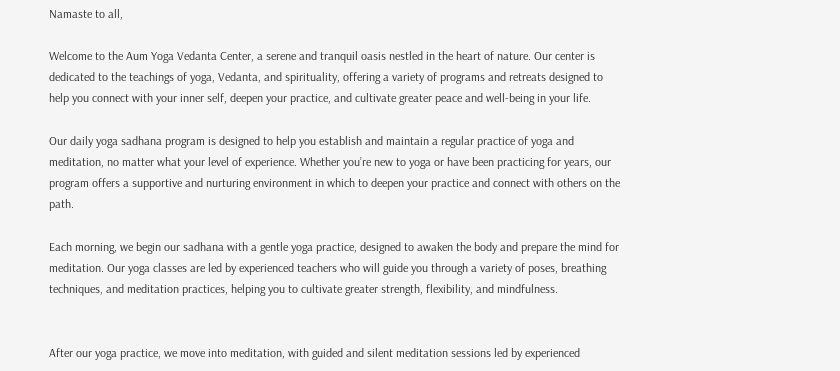Namaste to all,

Welcome to the Aum Yoga Vedanta Center, a serene and tranquil oasis nestled in the heart of nature. Our center is dedicated to the teachings of yoga, Vedanta, and spirituality, offering a variety of programs and retreats designed to help you connect with your inner self, deepen your practice, and cultivate greater peace and well-being in your life.

Our daily yoga sadhana program is designed to help you establish and maintain a regular practice of yoga and meditation, no matter what your level of experience. Whether you’re new to yoga or have been practicing for years, our program offers a supportive and nurturing environment in which to deepen your practice and connect with others on the path.

Each morning, we begin our sadhana with a gentle yoga practice, designed to awaken the body and prepare the mind for meditation. Our yoga classes are led by experienced teachers who will guide you through a variety of poses, breathing techniques, and meditation practices, helping you to cultivate greater strength, flexibility, and mindfulness.


After our yoga practice, we move into meditation, with guided and silent meditation sessions led by experienced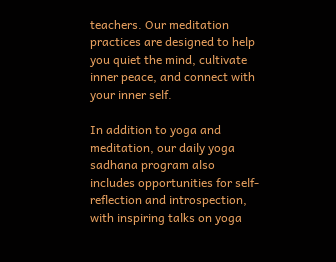teachers. Our meditation practices are designed to help you quiet the mind, cultivate inner peace, and connect with your inner self.

In addition to yoga and meditation, our daily yoga sadhana program also includes opportunities for self-reflection and introspection, with inspiring talks on yoga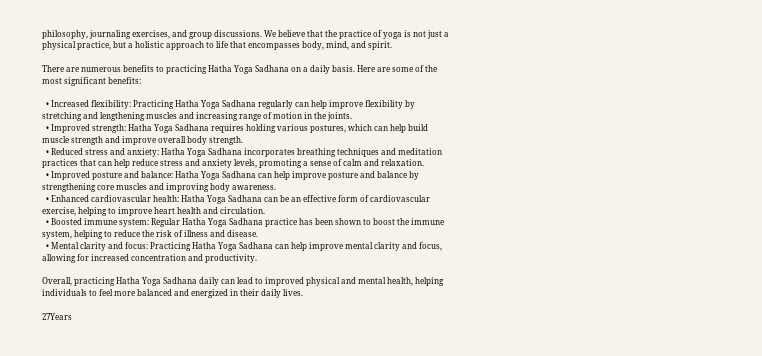philosophy, journaling exercises, and group discussions. We believe that the practice of yoga is not just a physical practice, but a holistic approach to life that encompasses body, mind, and spirit.

There are numerous benefits to practicing Hatha Yoga Sadhana on a daily basis. Here are some of the most significant benefits:

  • Increased flexibility: Practicing Hatha Yoga Sadhana regularly can help improve flexibility by stretching and lengthening muscles and increasing range of motion in the joints.
  • Improved strength: Hatha Yoga Sadhana requires holding various postures, which can help build muscle strength and improve overall body strength.
  • Reduced stress and anxiety: Hatha Yoga Sadhana incorporates breathing techniques and meditation practices that can help reduce stress and anxiety levels, promoting a sense of calm and relaxation.
  • Improved posture and balance: Hatha Yoga Sadhana can help improve posture and balance by strengthening core muscles and improving body awareness.
  • Enhanced cardiovascular health: Hatha Yoga Sadhana can be an effective form of cardiovascular exercise, helping to improve heart health and circulation.
  • Boosted immune system: Regular Hatha Yoga Sadhana practice has been shown to boost the immune system, helping to reduce the risk of illness and disease.
  • Mental clarity and focus: Practicing Hatha Yoga Sadhana can help improve mental clarity and focus, allowing for increased concentration and productivity.

Overall, practicing Hatha Yoga Sadhana daily can lead to improved physical and mental health, helping individuals to feel more balanced and energized in their daily lives.

27Years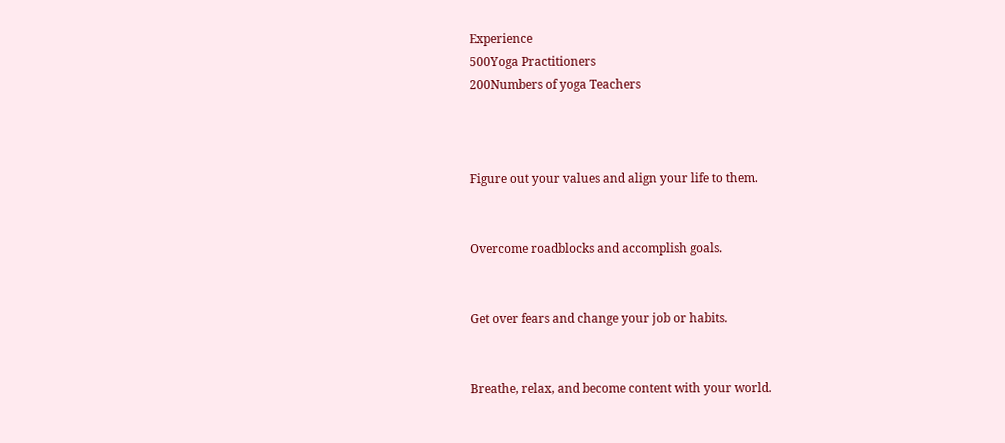Experience
500Yoga Practitioners
200Numbers of yoga Teachers



Figure out your values and align your life to them.


Overcome roadblocks and accomplish goals.


Get over fears and change your job or habits.


Breathe, relax, and become content with your world.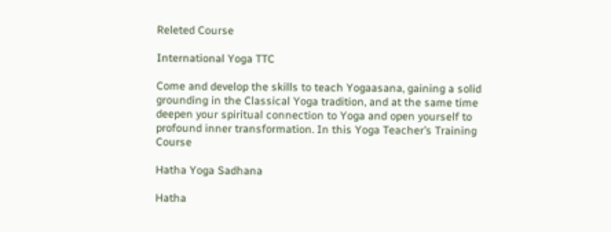Releted Course

International Yoga TTC

Come and develop the skills to teach Yogaasana, gaining a solid grounding in the Classical Yoga tradition, and at the same time deepen your spiritual connection to Yoga and open yourself to profound inner transformation. In this Yoga Teacher’s Training Course

Hatha Yoga Sadhana

Hatha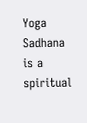Yoga Sadhana is a spiritual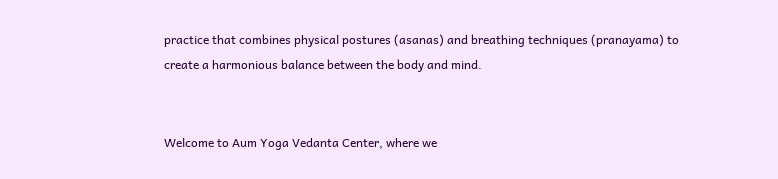practice that combines physical postures (asanas) and breathing techniques (pranayama) to create a harmonious balance between the body and mind.


Welcome to Aum Yoga Vedanta Center, where we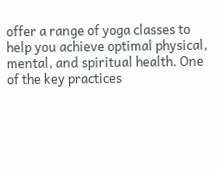offer a range of yoga classes to help you achieve optimal physical, mental, and spiritual health. One of the key practices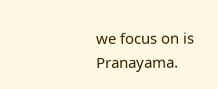we focus on is Pranayama.